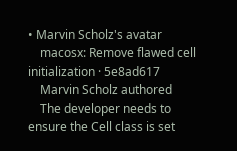• Marvin Scholz's avatar
    macosx: Remove flawed cell initialization · 5e8ad617
    Marvin Scholz authored
    The developer needs to ensure the Cell class is set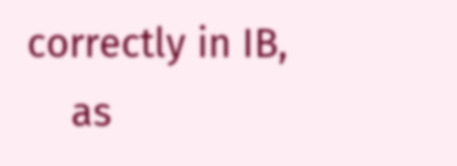correctly in IB,
    as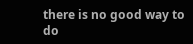there is no good way to do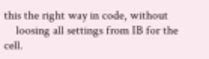this the right way in code, without
    loosing all settings from IB for the cell.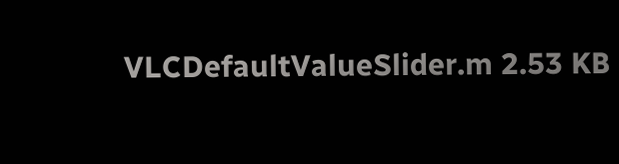VLCDefaultValueSlider.m 2.53 KB